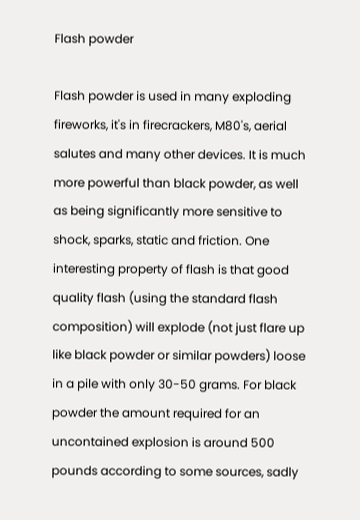Flash powder

Flash powder is used in many exploding fireworks, it's in firecrackers, M80's, aerial salutes and many other devices. It is much more powerful than black powder, as well as being significantly more sensitive to shock, sparks, static and friction. One interesting property of flash is that good quality flash (using the standard flash composition) will explode (not just flare up like black powder or similar powders) loose in a pile with only 30-50 grams. For black powder the amount required for an uncontained explosion is around 500 pounds according to some sources, sadly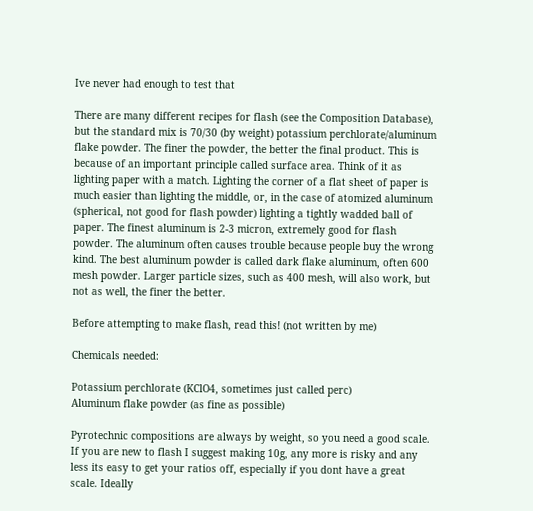Ive never had enough to test that

There are many different recipes for flash (see the Composition Database), but the standard mix is 70/30 (by weight) potassium perchlorate/aluminum flake powder. The finer the powder, the better the final product. This is because of an important principle called surface area. Think of it as lighting paper with a match. Lighting the corner of a flat sheet of paper is much easier than lighting the middle, or, in the case of atomized aluminum (spherical, not good for flash powder) lighting a tightly wadded ball of paper. The finest aluminum is 2-3 micron, extremely good for flash powder. The aluminum often causes trouble because people buy the wrong kind. The best aluminum powder is called dark flake aluminum, often 600 mesh powder. Larger particle sizes, such as 400 mesh, will also work, but not as well, the finer the better.

Before attempting to make flash, read this! (not written by me)

Chemicals needed:

Potassium perchlorate (KClO4, sometimes just called perc)
Aluminum flake powder (as fine as possible)

Pyrotechnic compositions are always by weight, so you need a good scale. If you are new to flash I suggest making 10g, any more is risky and any less its easy to get your ratios off, especially if you dont have a great scale. Ideally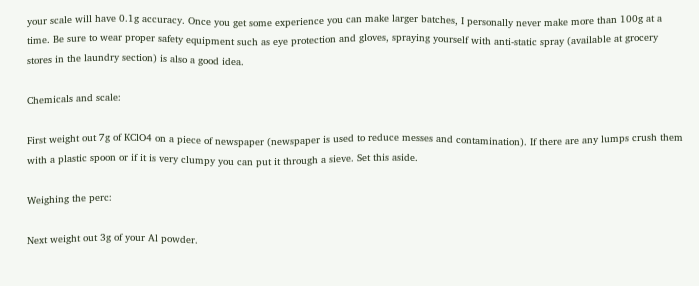your scale will have 0.1g accuracy. Once you get some experience you can make larger batches, I personally never make more than 100g at a time. Be sure to wear proper safety equipment such as eye protection and gloves, spraying yourself with anti-static spray (available at grocery stores in the laundry section) is also a good idea.

Chemicals and scale:

First weight out 7g of KClO4 on a piece of newspaper (newspaper is used to reduce messes and contamination). If there are any lumps crush them with a plastic spoon or if it is very clumpy you can put it through a sieve. Set this aside.

Weighing the perc:

Next weight out 3g of your Al powder.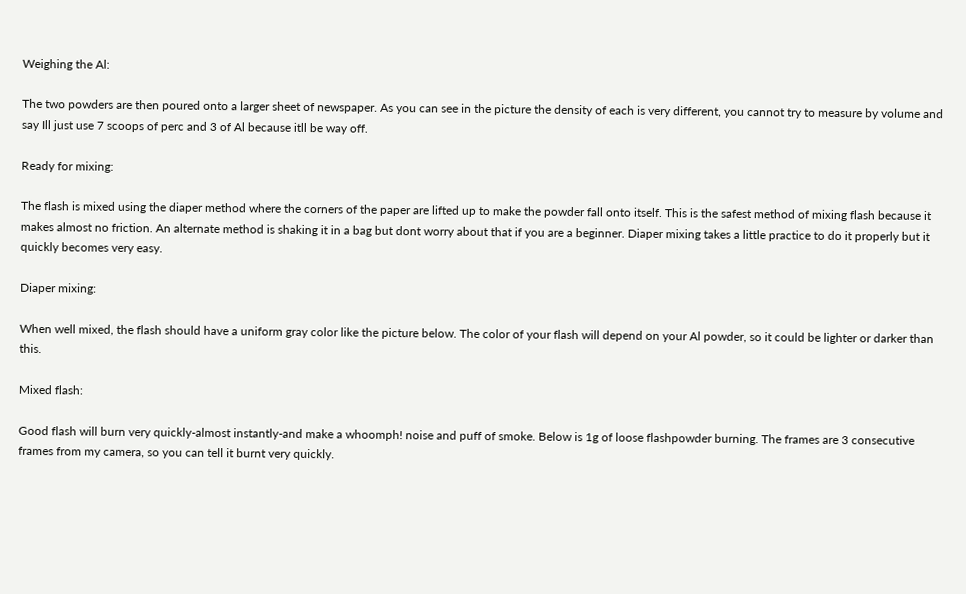Weighing the Al:

The two powders are then poured onto a larger sheet of newspaper. As you can see in the picture the density of each is very different, you cannot try to measure by volume and say Ill just use 7 scoops of perc and 3 of Al because itll be way off.

Ready for mixing:

The flash is mixed using the diaper method where the corners of the paper are lifted up to make the powder fall onto itself. This is the safest method of mixing flash because it makes almost no friction. An alternate method is shaking it in a bag but dont worry about that if you are a beginner. Diaper mixing takes a little practice to do it properly but it quickly becomes very easy.

Diaper mixing:

When well mixed, the flash should have a uniform gray color like the picture below. The color of your flash will depend on your Al powder, so it could be lighter or darker than this.

Mixed flash:

Good flash will burn very quickly-almost instantly-and make a whoomph! noise and puff of smoke. Below is 1g of loose flashpowder burning. The frames are 3 consecutive frames from my camera, so you can tell it burnt very quickly.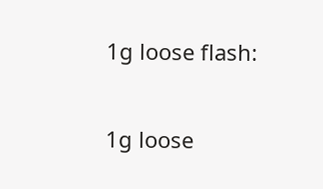1g loose flash:

1g loose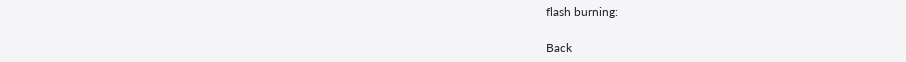flash burning:

Back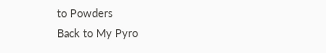to Powders
Back to My Pyro